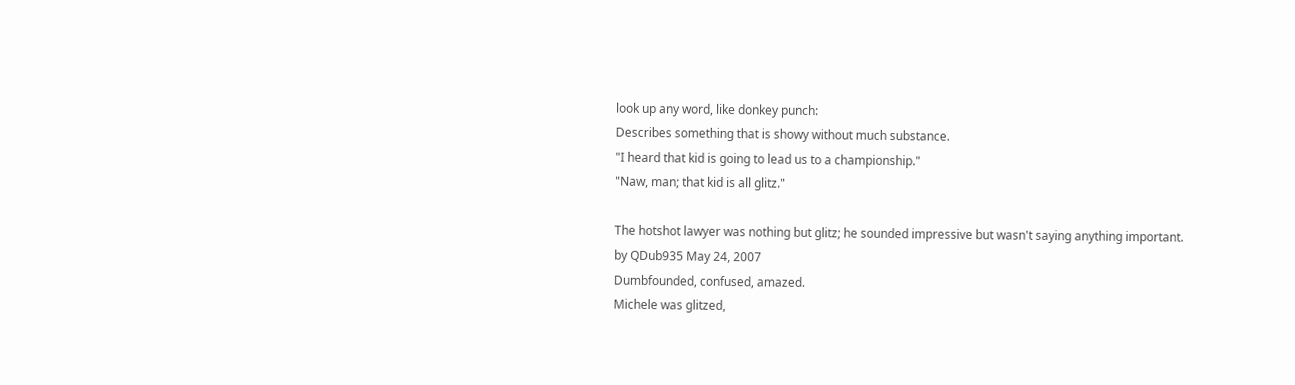look up any word, like donkey punch:
Describes something that is showy without much substance.
"I heard that kid is going to lead us to a championship."
"Naw, man; that kid is all glitz."

The hotshot lawyer was nothing but glitz; he sounded impressive but wasn't saying anything important.
by QDub935 May 24, 2007
Dumbfounded, confused, amazed.
Michele was glitzed,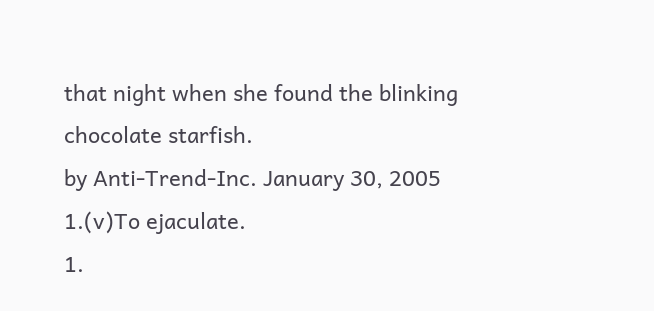that night when she found the blinking chocolate starfish.
by Anti-Trend-Inc. January 30, 2005
1.(v)To ejaculate.
1.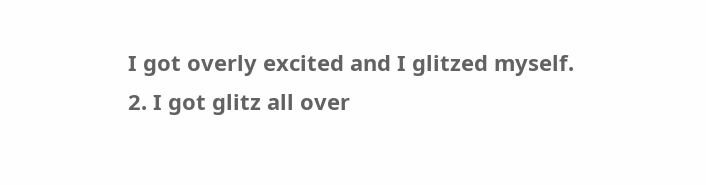I got overly excited and I glitzed myself.
2. I got glitz all over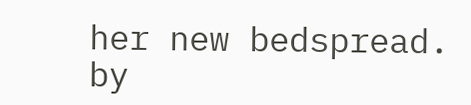her new bedspread.
by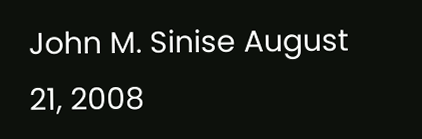John M. Sinise August 21, 2008